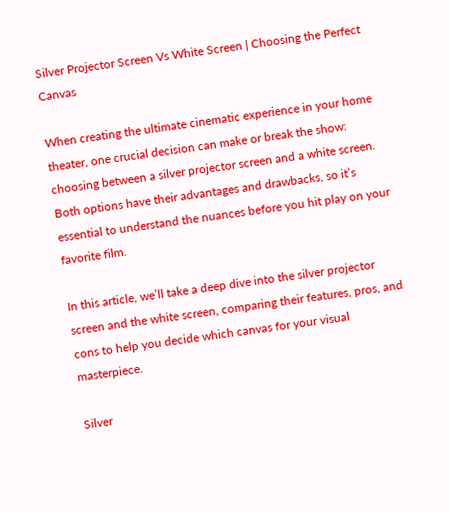Silver Projector Screen Vs White Screen | Choosing the Perfect Canvas

When creating the ultimate cinematic experience in your home theater, one crucial decision can make or break the show: choosing between a silver projector screen and a white screen. Both options have their advantages and drawbacks, so it’s essential to understand the nuances before you hit play on your favorite film.

In this article, we’ll take a deep dive into the silver projector screen and the white screen, comparing their features, pros, and cons to help you decide which canvas for your visual masterpiece.

Silver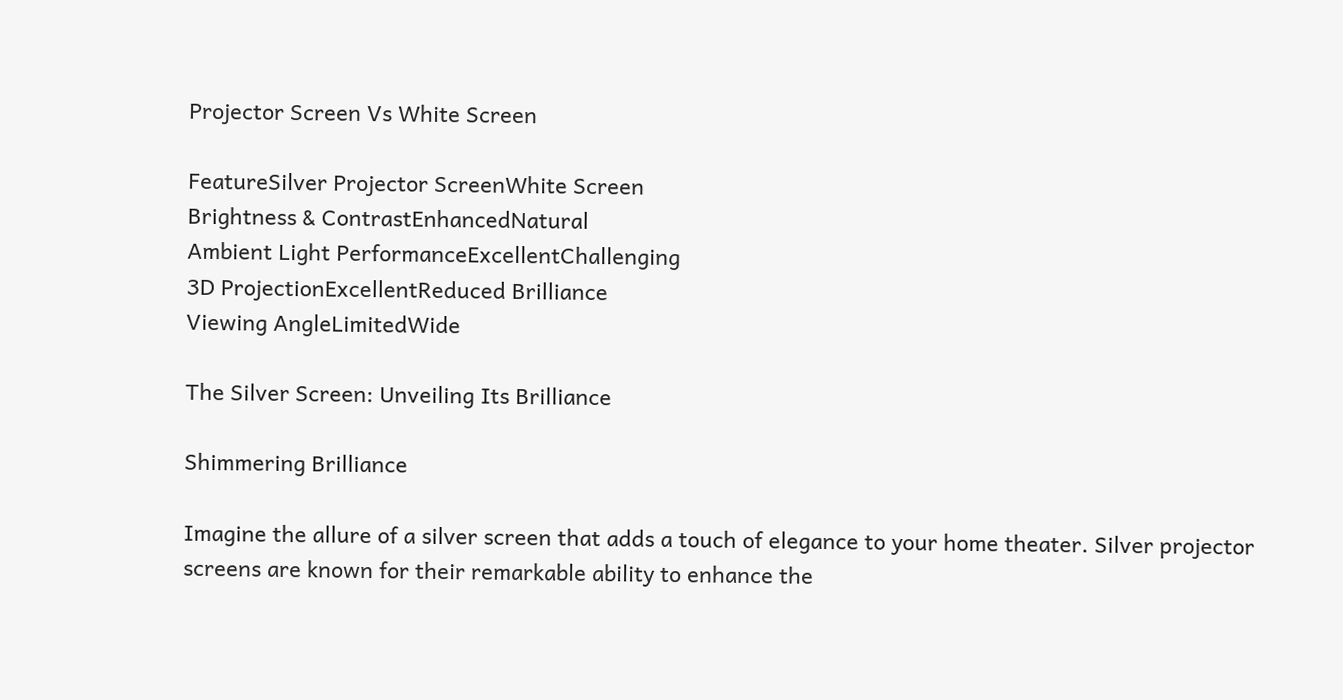Projector Screen Vs White Screen

FeatureSilver Projector ScreenWhite Screen
Brightness & ContrastEnhancedNatural
Ambient Light PerformanceExcellentChallenging
3D ProjectionExcellentReduced Brilliance
Viewing AngleLimitedWide

The Silver Screen: Unveiling Its Brilliance

Shimmering Brilliance

Imagine the allure of a silver screen that adds a touch of elegance to your home theater. Silver projector screens are known for their remarkable ability to enhance the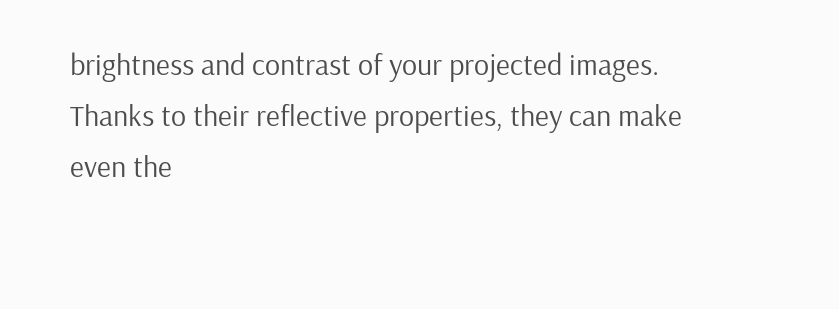brightness and contrast of your projected images. Thanks to their reflective properties, they can make even the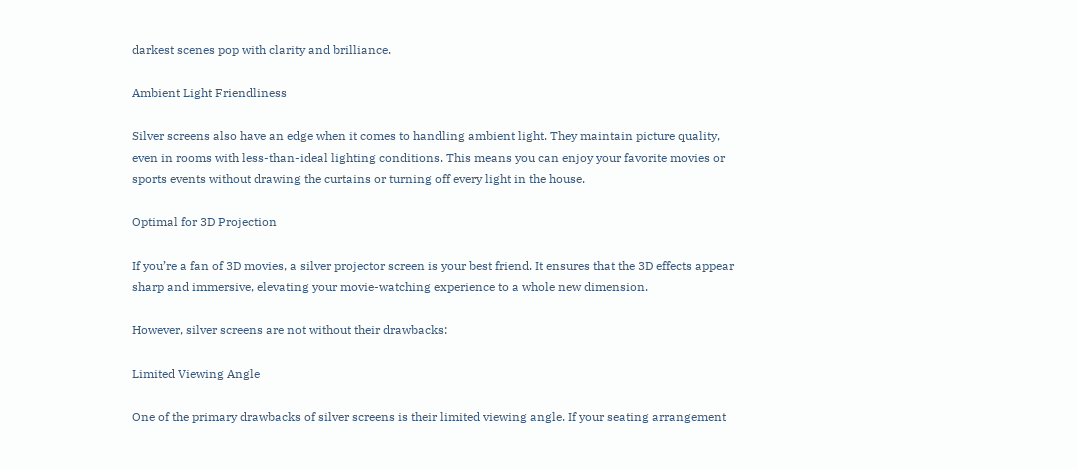darkest scenes pop with clarity and brilliance.

Ambient Light Friendliness

Silver screens also have an edge when it comes to handling ambient light. They maintain picture quality, even in rooms with less-than-ideal lighting conditions. This means you can enjoy your favorite movies or sports events without drawing the curtains or turning off every light in the house.

Optimal for 3D Projection

If you’re a fan of 3D movies, a silver projector screen is your best friend. It ensures that the 3D effects appear sharp and immersive, elevating your movie-watching experience to a whole new dimension.

However, silver screens are not without their drawbacks:

Limited Viewing Angle

One of the primary drawbacks of silver screens is their limited viewing angle. If your seating arrangement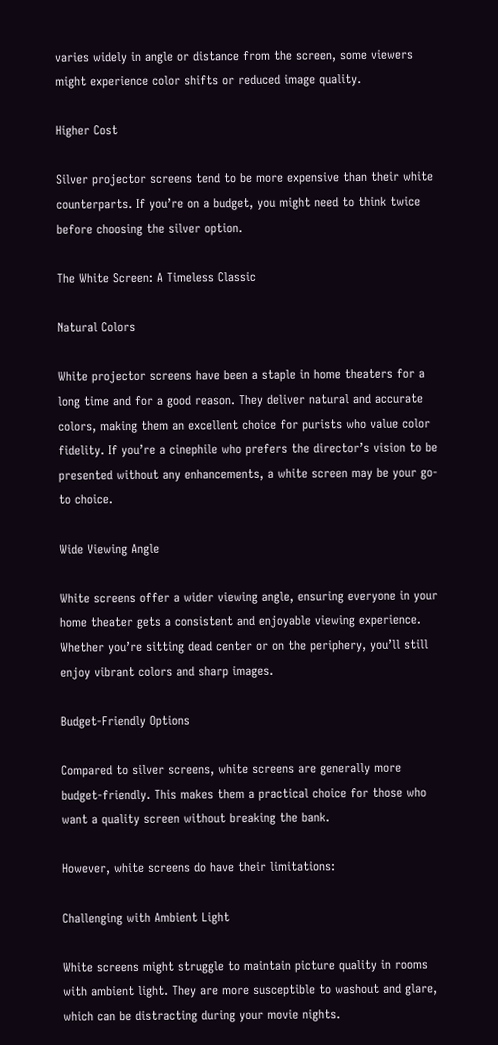varies widely in angle or distance from the screen, some viewers might experience color shifts or reduced image quality.

Higher Cost

Silver projector screens tend to be more expensive than their white counterparts. If you’re on a budget, you might need to think twice before choosing the silver option.

The White Screen: A Timeless Classic

Natural Colors

White projector screens have been a staple in home theaters for a long time and for a good reason. They deliver natural and accurate colors, making them an excellent choice for purists who value color fidelity. If you’re a cinephile who prefers the director’s vision to be presented without any enhancements, a white screen may be your go-to choice.

Wide Viewing Angle

White screens offer a wider viewing angle, ensuring everyone in your home theater gets a consistent and enjoyable viewing experience. Whether you’re sitting dead center or on the periphery, you’ll still enjoy vibrant colors and sharp images.

Budget-Friendly Options

Compared to silver screens, white screens are generally more budget-friendly. This makes them a practical choice for those who want a quality screen without breaking the bank.

However, white screens do have their limitations:

Challenging with Ambient Light

White screens might struggle to maintain picture quality in rooms with ambient light. They are more susceptible to washout and glare, which can be distracting during your movie nights.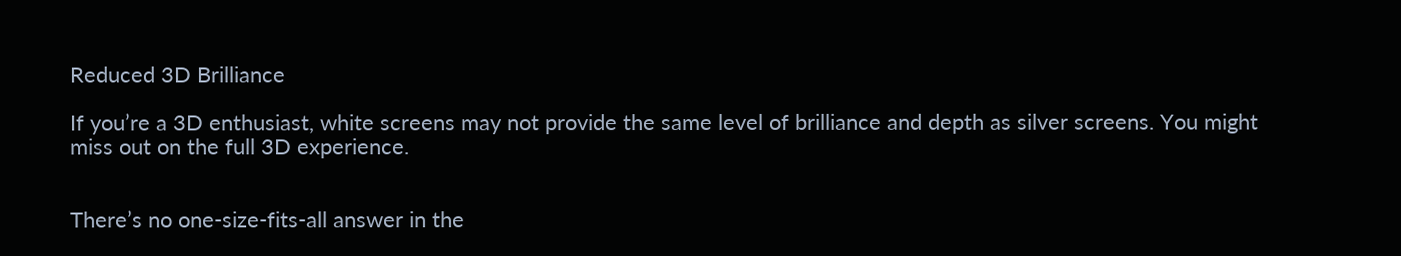Reduced 3D Brilliance

If you’re a 3D enthusiast, white screens may not provide the same level of brilliance and depth as silver screens. You might miss out on the full 3D experience.


There’s no one-size-fits-all answer in the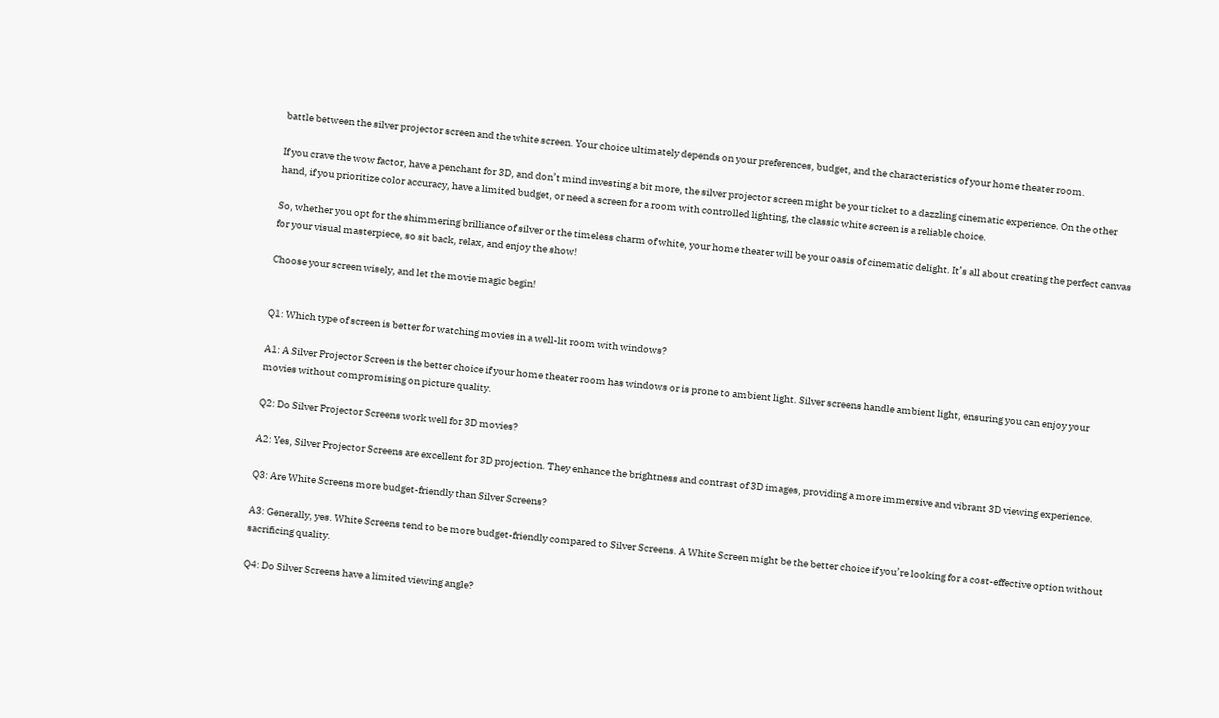battle between the silver projector screen and the white screen. Your choice ultimately depends on your preferences, budget, and the characteristics of your home theater room.

If you crave the wow factor, have a penchant for 3D, and don’t mind investing a bit more, the silver projector screen might be your ticket to a dazzling cinematic experience. On the other hand, if you prioritize color accuracy, have a limited budget, or need a screen for a room with controlled lighting, the classic white screen is a reliable choice.

So, whether you opt for the shimmering brilliance of silver or the timeless charm of white, your home theater will be your oasis of cinematic delight. It’s all about creating the perfect canvas for your visual masterpiece, so sit back, relax, and enjoy the show!

Choose your screen wisely, and let the movie magic begin!


Q1: Which type of screen is better for watching movies in a well-lit room with windows?

A1: A Silver Projector Screen is the better choice if your home theater room has windows or is prone to ambient light. Silver screens handle ambient light, ensuring you can enjoy your movies without compromising on picture quality.

Q2: Do Silver Projector Screens work well for 3D movies?

A2: Yes, Silver Projector Screens are excellent for 3D projection. They enhance the brightness and contrast of 3D images, providing a more immersive and vibrant 3D viewing experience.

Q3: Are White Screens more budget-friendly than Silver Screens?

A3: Generally, yes. White Screens tend to be more budget-friendly compared to Silver Screens. A White Screen might be the better choice if you’re looking for a cost-effective option without sacrificing quality.

Q4: Do Silver Screens have a limited viewing angle?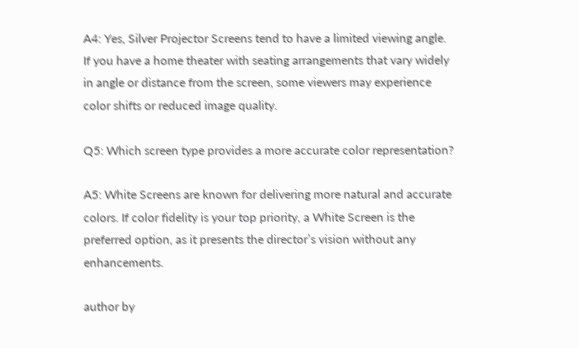A4: Yes, Silver Projector Screens tend to have a limited viewing angle. If you have a home theater with seating arrangements that vary widely in angle or distance from the screen, some viewers may experience color shifts or reduced image quality.

Q5: Which screen type provides a more accurate color representation?

A5: White Screens are known for delivering more natural and accurate colors. If color fidelity is your top priority, a White Screen is the preferred option, as it presents the director’s vision without any enhancements.

author by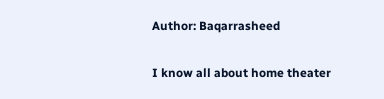Author: Baqarrasheed

I know all about home theater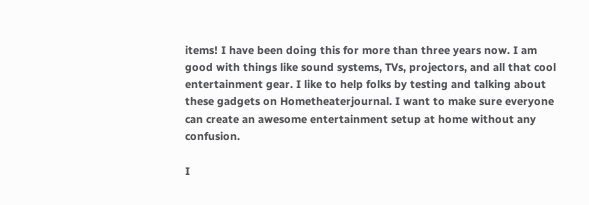items! I have been doing this for more than three years now. I am good with things like sound systems, TVs, projectors, and all that cool entertainment gear. I like to help folks by testing and talking about these gadgets on Hometheaterjournal. I want to make sure everyone can create an awesome entertainment setup at home without any confusion.

I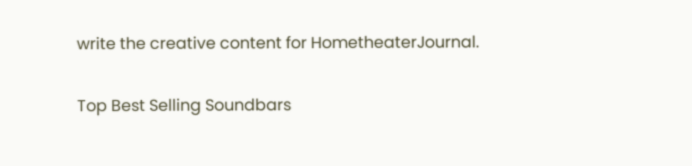write the creative content for HometheaterJournal.

Top Best Selling Soundbars